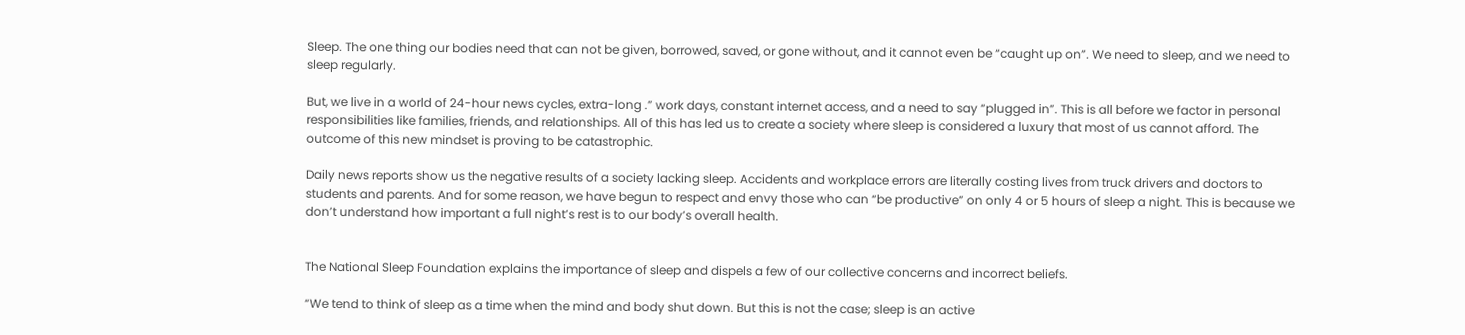Sleep. The one thing our bodies need that can not be given, borrowed, saved, or gone without, and it cannot even be “caught up on”. We need to sleep, and we need to sleep regularly.

But, we live in a world of 24-hour news cycles, extra-long .” work days, constant internet access, and a need to say “plugged in”. This is all before we factor in personal responsibilities like families, friends, and relationships. All of this has led us to create a society where sleep is considered a luxury that most of us cannot afford. The outcome of this new mindset is proving to be catastrophic.

Daily news reports show us the negative results of a society lacking sleep. Accidents and workplace errors are literally costing lives from truck drivers and doctors to students and parents. And for some reason, we have begun to respect and envy those who can “be productive” on only 4 or 5 hours of sleep a night. This is because we don’t understand how important a full night’s rest is to our body’s overall health.


The National Sleep Foundation explains the importance of sleep and dispels a few of our collective concerns and incorrect beliefs.

“We tend to think of sleep as a time when the mind and body shut down. But this is not the case; sleep is an active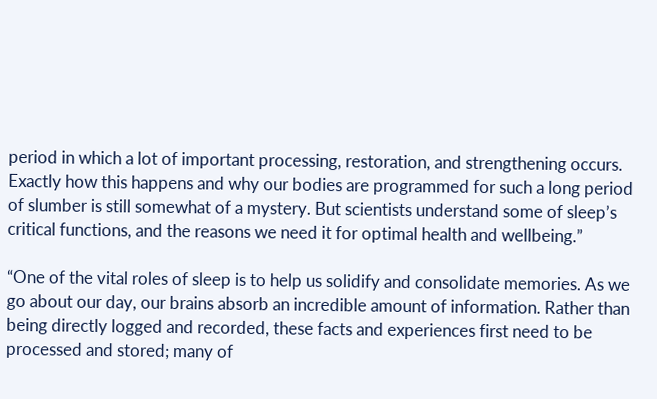period in which a lot of important processing, restoration, and strengthening occurs. Exactly how this happens and why our bodies are programmed for such a long period of slumber is still somewhat of a mystery. But scientists understand some of sleep’s critical functions, and the reasons we need it for optimal health and wellbeing.”

“One of the vital roles of sleep is to help us solidify and consolidate memories. As we go about our day, our brains absorb an incredible amount of information. Rather than being directly logged and recorded, these facts and experiences first need to be processed and stored; many of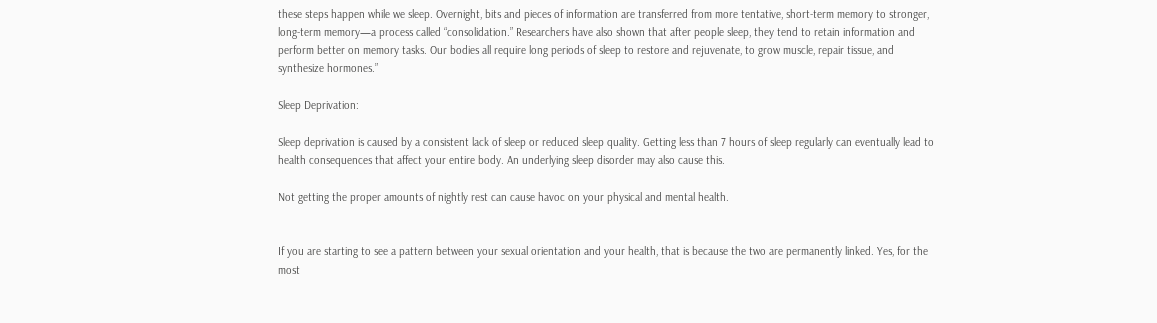these steps happen while we sleep. Overnight, bits and pieces of information are transferred from more tentative, short-term memory to stronger, long-term memory—a process called “consolidation.” Researchers have also shown that after people sleep, they tend to retain information and perform better on memory tasks. Our bodies all require long periods of sleep to restore and rejuvenate, to grow muscle, repair tissue, and synthesize hormones.”

Sleep Deprivation:

Sleep deprivation is caused by a consistent lack of sleep or reduced sleep quality. Getting less than 7 hours of sleep regularly can eventually lead to health consequences that affect your entire body. An underlying sleep disorder may also cause this.

Not getting the proper amounts of nightly rest can cause havoc on your physical and mental health.


If you are starting to see a pattern between your sexual orientation and your health, that is because the two are permanently linked. Yes, for the most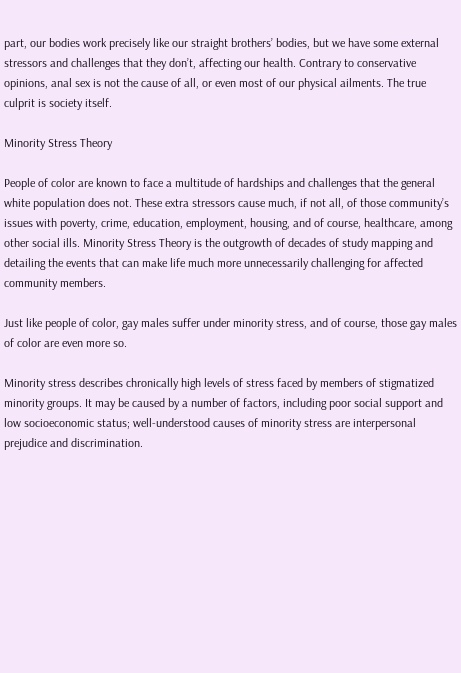part, our bodies work precisely like our straight brothers’ bodies, but we have some external stressors and challenges that they don’t, affecting our health. Contrary to conservative opinions, anal sex is not the cause of all, or even most of our physical ailments. The true culprit is society itself.

Minority Stress Theory

People of color are known to face a multitude of hardships and challenges that the general white population does not. These extra stressors cause much, if not all, of those community’s issues with poverty, crime, education, employment, housing, and of course, healthcare, among other social ills. Minority Stress Theory is the outgrowth of decades of study mapping and detailing the events that can make life much more unnecessarily challenging for affected community members.

Just like people of color, gay males suffer under minority stress, and of course, those gay males of color are even more so.

Minority stress describes chronically high levels of stress faced by members of stigmatized minority groups. It may be caused by a number of factors, including poor social support and low socioeconomic status; well-understood causes of minority stress are interpersonal prejudice and discrimination.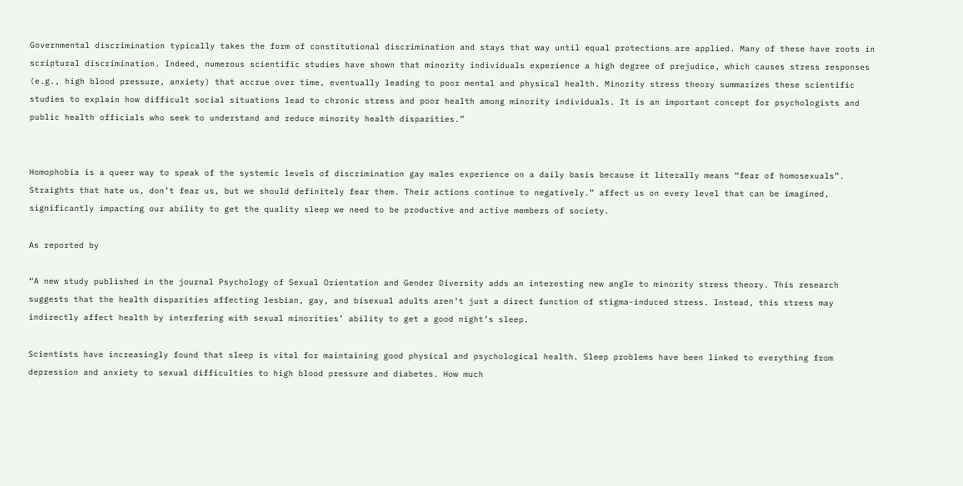Governmental discrimination typically takes the form of constitutional discrimination and stays that way until equal protections are applied. Many of these have roots in scriptural discrimination. Indeed, numerous scientific studies have shown that minority individuals experience a high degree of prejudice, which causes stress responses (e.g., high blood pressure, anxiety) that accrue over time, eventually leading to poor mental and physical health. Minority stress theory summarizes these scientific studies to explain how difficult social situations lead to chronic stress and poor health among minority individuals. It is an important concept for psychologists and public health officials who seek to understand and reduce minority health disparities.”


Homophobia is a queer way to speak of the systemic levels of discrimination gay males experience on a daily basis because it literally means “fear of homosexuals”. Straights that hate us, don’t fear us, but we should definitely fear them. Their actions continue to negatively.” affect us on every level that can be imagined, significantly impacting our ability to get the quality sleep we need to be productive and active members of society.

As reported by

“A new study published in the journal Psychology of Sexual Orientation and Gender Diversity adds an interesting new angle to minority stress theory. This research suggests that the health disparities affecting lesbian, gay, and bisexual adults aren’t just a direct function of stigma-induced stress. Instead, this stress may indirectly affect health by interfering with sexual minorities’ ability to get a good night’s sleep.

Scientists have increasingly found that sleep is vital for maintaining good physical and psychological health. Sleep problems have been linked to everything from depression and anxiety to sexual difficulties to high blood pressure and diabetes. How much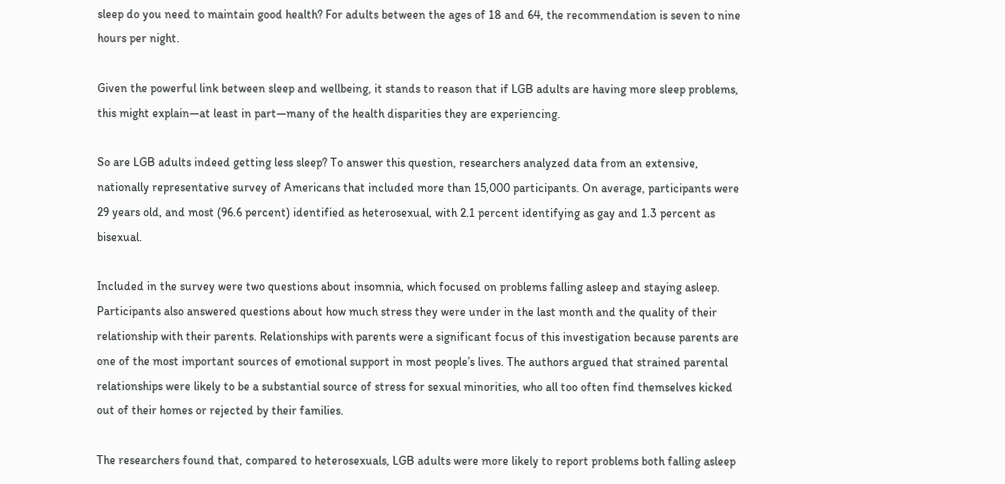sleep do you need to maintain good health? For adults between the ages of 18 and 64, the recommendation is seven to nine hours per night.

Given the powerful link between sleep and wellbeing, it stands to reason that if LGB adults are having more sleep problems, this might explain—at least in part—many of the health disparities they are experiencing.

So are LGB adults indeed getting less sleep? To answer this question, researchers analyzed data from an extensive, nationally representative survey of Americans that included more than 15,000 participants. On average, participants were 29 years old, and most (96.6 percent) identified as heterosexual, with 2.1 percent identifying as gay and 1.3 percent as bisexual.

Included in the survey were two questions about insomnia, which focused on problems falling asleep and staying asleep. Participants also answered questions about how much stress they were under in the last month and the quality of their relationship with their parents. Relationships with parents were a significant focus of this investigation because parents are one of the most important sources of emotional support in most people’s lives. The authors argued that strained parental relationships were likely to be a substantial source of stress for sexual minorities, who all too often find themselves kicked out of their homes or rejected by their families.

The researchers found that, compared to heterosexuals, LGB adults were more likely to report problems both falling asleep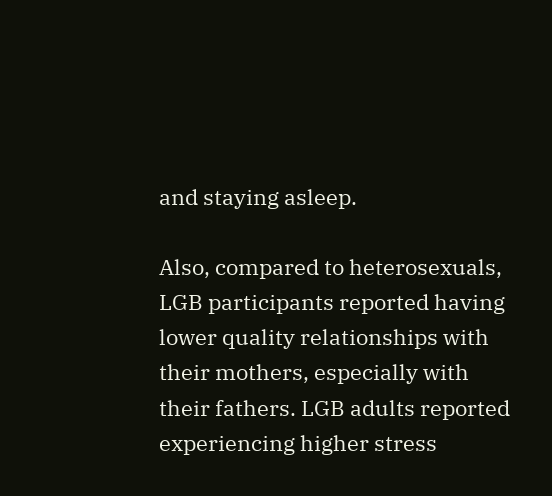and staying asleep.

Also, compared to heterosexuals, LGB participants reported having lower quality relationships with their mothers, especially with their fathers. LGB adults reported experiencing higher stress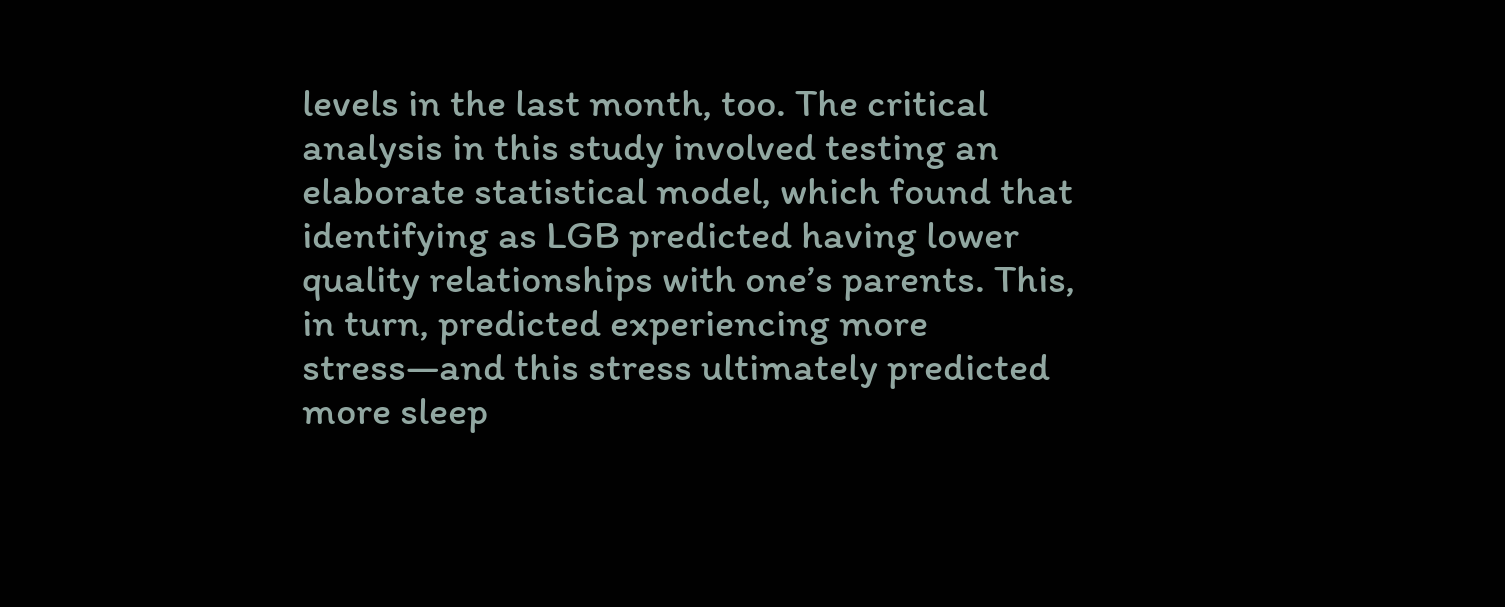levels in the last month, too. The critical analysis in this study involved testing an elaborate statistical model, which found that identifying as LGB predicted having lower quality relationships with one’s parents. This, in turn, predicted experiencing more stress—and this stress ultimately predicted more sleep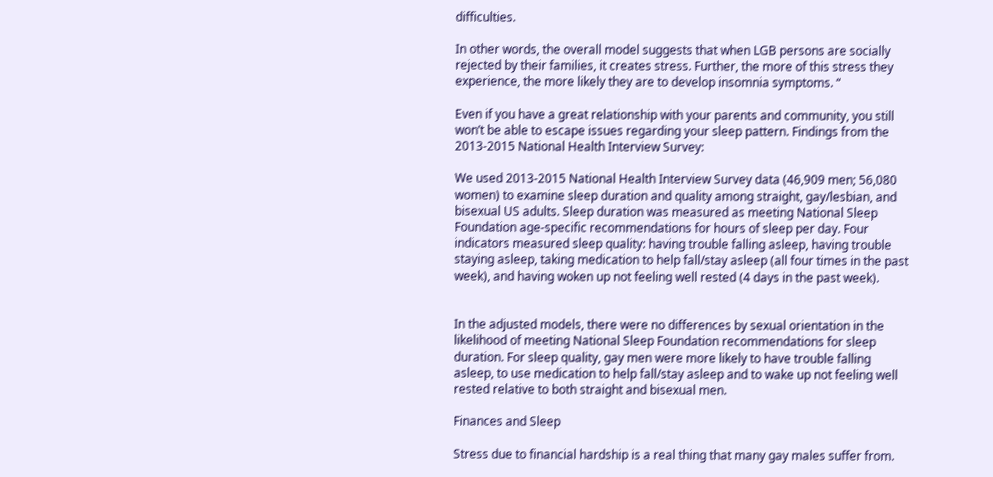difficulties.

In other words, the overall model suggests that when LGB persons are socially rejected by their families, it creates stress. Further, the more of this stress they experience, the more likely they are to develop insomnia symptoms. “

Even if you have a great relationship with your parents and community, you still won’t be able to escape issues regarding your sleep pattern. Findings from the 2013-2015 National Health Interview Survey:

We used 2013-2015 National Health Interview Survey data (46,909 men; 56,080 women) to examine sleep duration and quality among straight, gay/lesbian, and bisexual US adults. Sleep duration was measured as meeting National Sleep Foundation age-specific recommendations for hours of sleep per day. Four indicators measured sleep quality: having trouble falling asleep, having trouble staying asleep, taking medication to help fall/stay asleep (all four times in the past week), and having woken up not feeling well rested (4 days in the past week).


In the adjusted models, there were no differences by sexual orientation in the likelihood of meeting National Sleep Foundation recommendations for sleep duration. For sleep quality, gay men were more likely to have trouble falling asleep, to use medication to help fall/stay asleep and to wake up not feeling well rested relative to both straight and bisexual men.

Finances and Sleep

Stress due to financial hardship is a real thing that many gay males suffer from.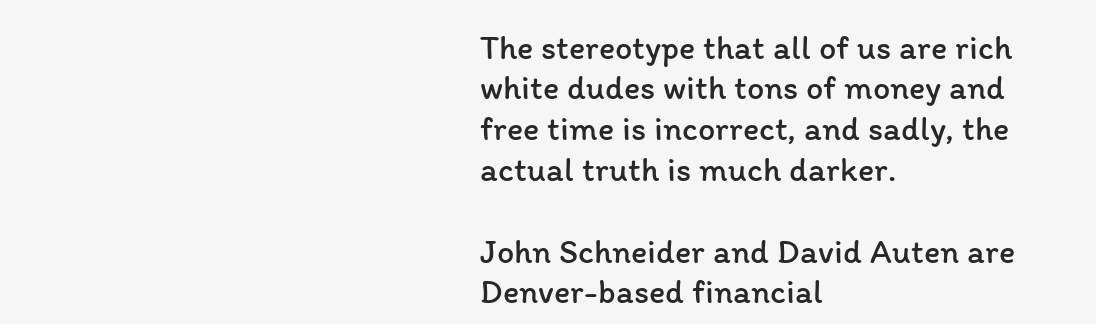The stereotype that all of us are rich white dudes with tons of money and free time is incorrect, and sadly, the actual truth is much darker.

John Schneider and David Auten are Denver-based financial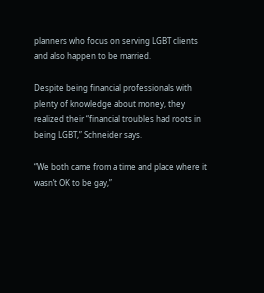planners who focus on serving LGBT clients and also happen to be married.

Despite being financial professionals with plenty of knowledge about money, they realized their “financial troubles had roots in being LGBT,” Schneider says.

“We both came from a time and place where it wasn’t OK to be gay,”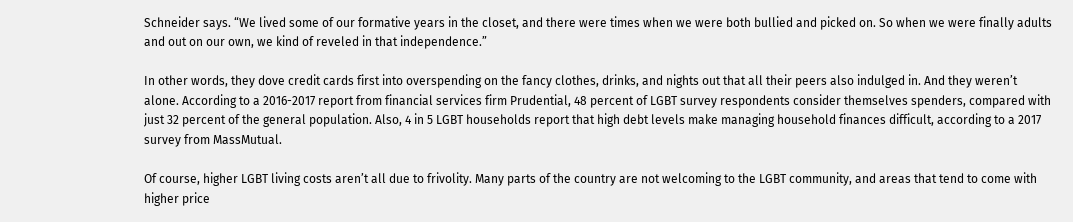Schneider says. “We lived some of our formative years in the closet, and there were times when we were both bullied and picked on. So when we were finally adults and out on our own, we kind of reveled in that independence.”

In other words, they dove credit cards first into overspending on the fancy clothes, drinks, and nights out that all their peers also indulged in. And they weren’t alone. According to a 2016-2017 report from financial services firm Prudential, 48 percent of LGBT survey respondents consider themselves spenders, compared with just 32 percent of the general population. Also, 4 in 5 LGBT households report that high debt levels make managing household finances difficult, according to a 2017 survey from MassMutual.

Of course, higher LGBT living costs aren’t all due to frivolity. Many parts of the country are not welcoming to the LGBT community, and areas that tend to come with higher price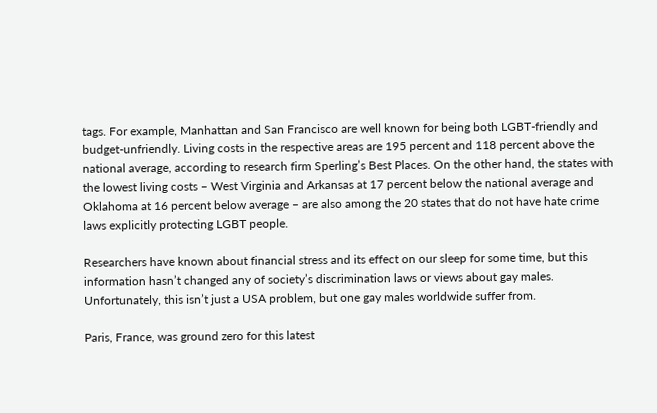tags. For example, Manhattan and San Francisco are well known for being both LGBT-friendly and budget-unfriendly. Living costs in the respective areas are 195 percent and 118 percent above the national average, according to research firm Sperling’s Best Places. On the other hand, the states with the lowest living costs – West Virginia and Arkansas at 17 percent below the national average and Oklahoma at 16 percent below average – are also among the 20 states that do not have hate crime laws explicitly protecting LGBT people.

Researchers have known about financial stress and its effect on our sleep for some time, but this information hasn’t changed any of society’s discrimination laws or views about gay males. Unfortunately, this isn’t just a USA problem, but one gay males worldwide suffer from.

Paris, France, was ground zero for this latest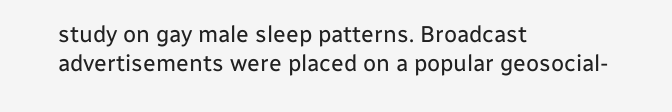study on gay male sleep patterns. Broadcast advertisements were placed on a popular geosocial-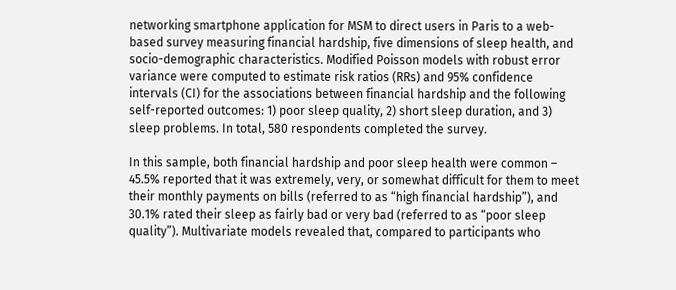networking smartphone application for MSM to direct users in Paris to a web-based survey measuring financial hardship, five dimensions of sleep health, and socio-demographic characteristics. Modified Poisson models with robust error variance were computed to estimate risk ratios (RRs) and 95% confidence intervals (CI) for the associations between financial hardship and the following self-reported outcomes: 1) poor sleep quality, 2) short sleep duration, and 3) sleep problems. In total, 580 respondents completed the survey.

In this sample, both financial hardship and poor sleep health were common – 45.5% reported that it was extremely, very, or somewhat difficult for them to meet their monthly payments on bills (referred to as “high financial hardship”), and 30.1% rated their sleep as fairly bad or very bad (referred to as “poor sleep quality”). Multivariate models revealed that, compared to participants who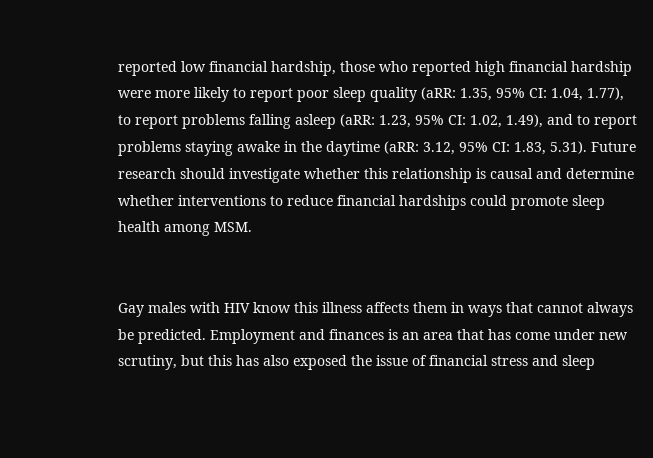reported low financial hardship, those who reported high financial hardship were more likely to report poor sleep quality (aRR: 1.35, 95% CI: 1.04, 1.77), to report problems falling asleep (aRR: 1.23, 95% CI: 1.02, 1.49), and to report problems staying awake in the daytime (aRR: 3.12, 95% CI: 1.83, 5.31). Future research should investigate whether this relationship is causal and determine whether interventions to reduce financial hardships could promote sleep health among MSM.


Gay males with HIV know this illness affects them in ways that cannot always be predicted. Employment and finances is an area that has come under new scrutiny, but this has also exposed the issue of financial stress and sleep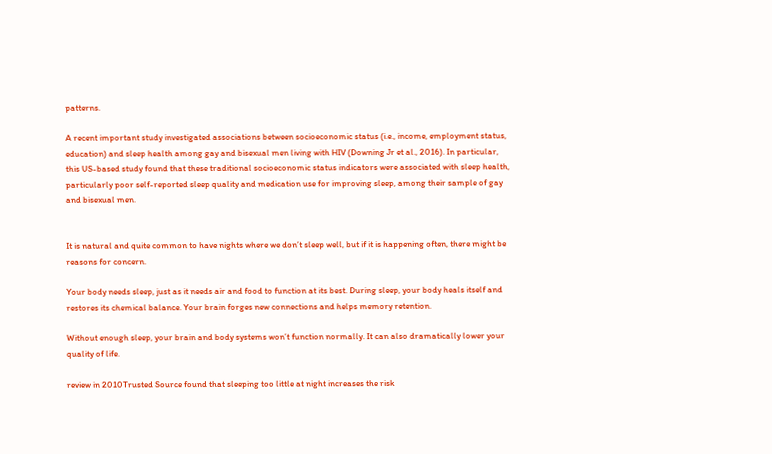patterns.

A recent important study investigated associations between socioeconomic status (i.e., income, employment status, education) and sleep health among gay and bisexual men living with HIV (Downing Jr et al., 2016). In particular, this US-based study found that these traditional socioeconomic status indicators were associated with sleep health, particularly poor self-reported sleep quality and medication use for improving sleep, among their sample of gay and bisexual men.


It is natural and quite common to have nights where we don’t sleep well, but if it is happening often, there might be reasons for concern.

Your body needs sleep, just as it needs air and food to function at its best. During sleep, your body heals itself and restores its chemical balance. Your brain forges new connections and helps memory retention.

Without enough sleep, your brain and body systems won’t function normally. It can also dramatically lower your quality of life.

review in 2010Trusted Source found that sleeping too little at night increases the risk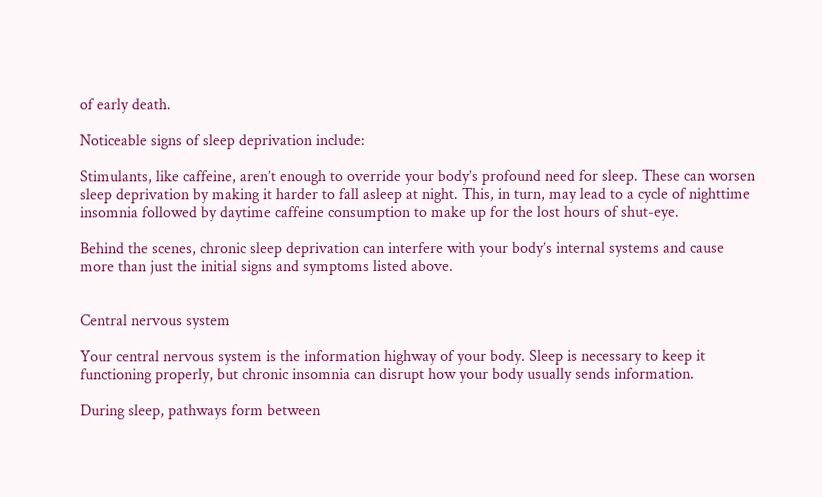of early death.

Noticeable signs of sleep deprivation include:

Stimulants, like caffeine, aren’t enough to override your body’s profound need for sleep. These can worsen sleep deprivation by making it harder to fall asleep at night. This, in turn, may lead to a cycle of nighttime insomnia followed by daytime caffeine consumption to make up for the lost hours of shut-eye.

Behind the scenes, chronic sleep deprivation can interfere with your body’s internal systems and cause more than just the initial signs and symptoms listed above.


Central nervous system

Your central nervous system is the information highway of your body. Sleep is necessary to keep it functioning properly, but chronic insomnia can disrupt how your body usually sends information.

During sleep, pathways form between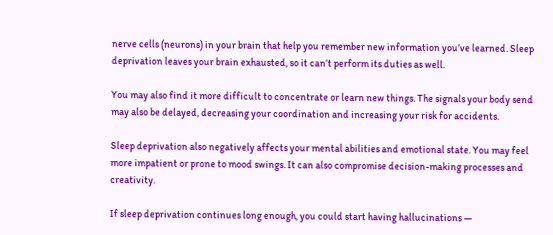nerve cells (neurons) in your brain that help you remember new information you’ve learned. Sleep deprivation leaves your brain exhausted, so it can’t perform its duties as well.

You may also find it more difficult to concentrate or learn new things. The signals your body send may also be delayed, decreasing your coordination and increasing your risk for accidents.

Sleep deprivation also negatively affects your mental abilities and emotional state. You may feel more impatient or prone to mood swings. It can also compromise decision-making processes and creativity.

If sleep deprivation continues long enough, you could start having hallucinations —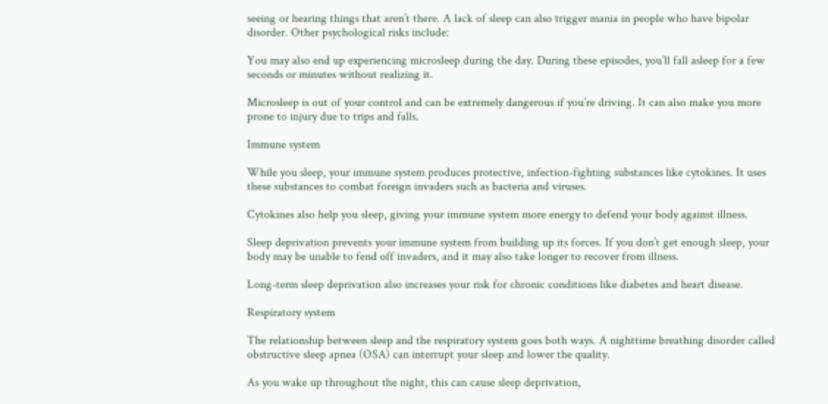seeing or hearing things that aren’t there. A lack of sleep can also trigger mania in people who have bipolar disorder. Other psychological risks include:

You may also end up experiencing microsleep during the day. During these episodes, you’ll fall asleep for a few seconds or minutes without realizing it.

Microsleep is out of your control and can be extremely dangerous if you’re driving. It can also make you more prone to injury due to trips and falls.

Immune system

While you sleep, your immune system produces protective, infection-fighting substances like cytokines. It uses these substances to combat foreign invaders such as bacteria and viruses.

Cytokines also help you sleep, giving your immune system more energy to defend your body against illness.

Sleep deprivation prevents your immune system from building up its forces. If you don’t get enough sleep, your body may be unable to fend off invaders, and it may also take longer to recover from illness.

Long-term sleep deprivation also increases your risk for chronic conditions like diabetes and heart disease.

Respiratory system

The relationship between sleep and the respiratory system goes both ways. A nighttime breathing disorder called obstructive sleep apnea (OSA) can interrupt your sleep and lower the quality.

As you wake up throughout the night, this can cause sleep deprivation,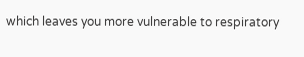which leaves you more vulnerable to respiratory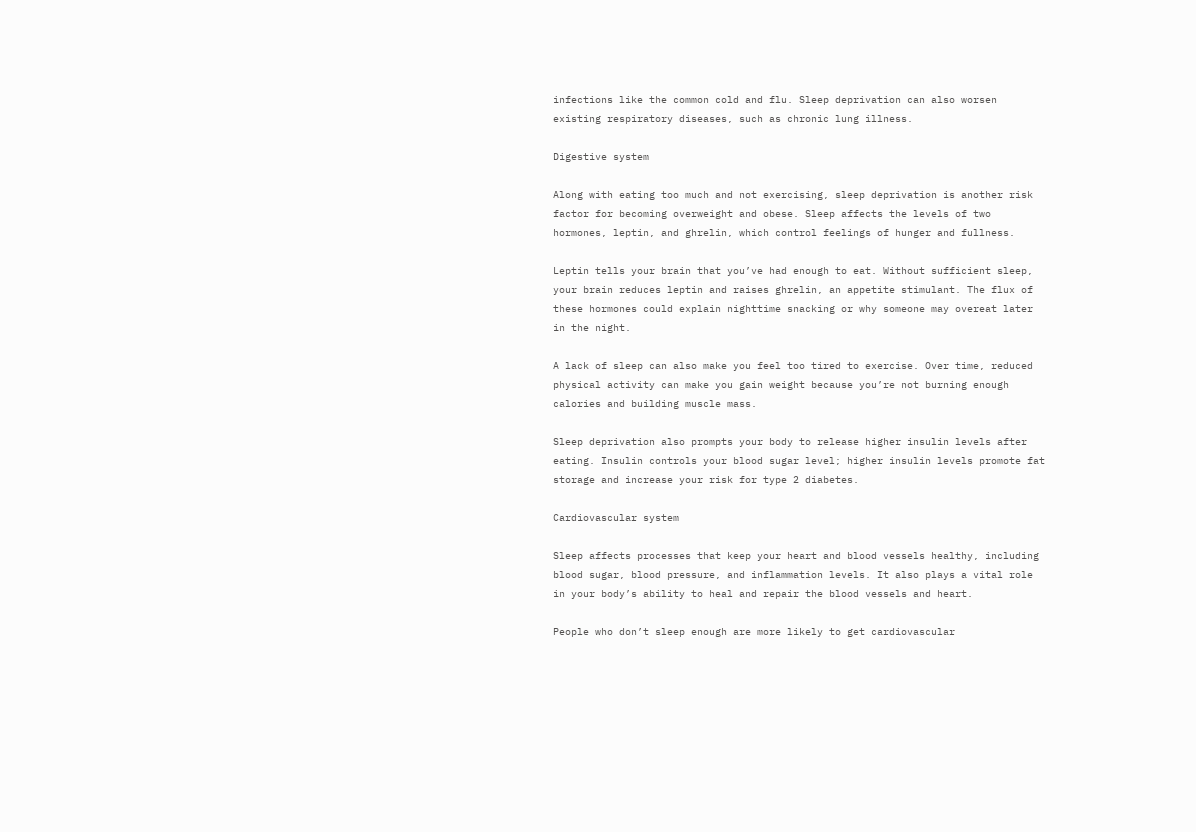infections like the common cold and flu. Sleep deprivation can also worsen existing respiratory diseases, such as chronic lung illness.

Digestive system

Along with eating too much and not exercising, sleep deprivation is another risk factor for becoming overweight and obese. Sleep affects the levels of two hormones, leptin, and ghrelin, which control feelings of hunger and fullness.

Leptin tells your brain that you’ve had enough to eat. Without sufficient sleep, your brain reduces leptin and raises ghrelin, an appetite stimulant. The flux of these hormones could explain nighttime snacking or why someone may overeat later in the night.

A lack of sleep can also make you feel too tired to exercise. Over time, reduced physical activity can make you gain weight because you’re not burning enough calories and building muscle mass.

Sleep deprivation also prompts your body to release higher insulin levels after eating. Insulin controls your blood sugar level; higher insulin levels promote fat storage and increase your risk for type 2 diabetes.

Cardiovascular system

Sleep affects processes that keep your heart and blood vessels healthy, including blood sugar, blood pressure, and inflammation levels. It also plays a vital role in your body’s ability to heal and repair the blood vessels and heart.

People who don’t sleep enough are more likely to get cardiovascular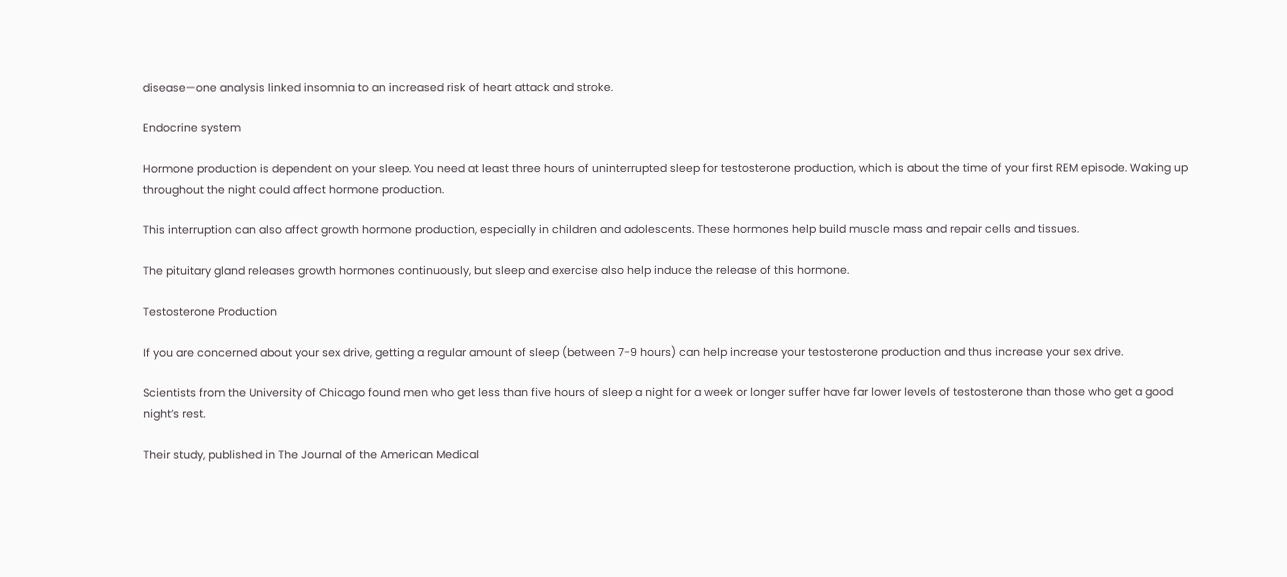disease—one analysis linked insomnia to an increased risk of heart attack and stroke.

Endocrine system

Hormone production is dependent on your sleep. You need at least three hours of uninterrupted sleep for testosterone production, which is about the time of your first REM episode. Waking up throughout the night could affect hormone production.

This interruption can also affect growth hormone production, especially in children and adolescents. These hormones help build muscle mass and repair cells and tissues.

The pituitary gland releases growth hormones continuously, but sleep and exercise also help induce the release of this hormone.

Testosterone Production

If you are concerned about your sex drive, getting a regular amount of sleep (between 7-9 hours) can help increase your testosterone production and thus increase your sex drive.

Scientists from the University of Chicago found men who get less than five hours of sleep a night for a week or longer suffer have far lower levels of testosterone than those who get a good night’s rest.

Their study, published in The Journal of the American Medical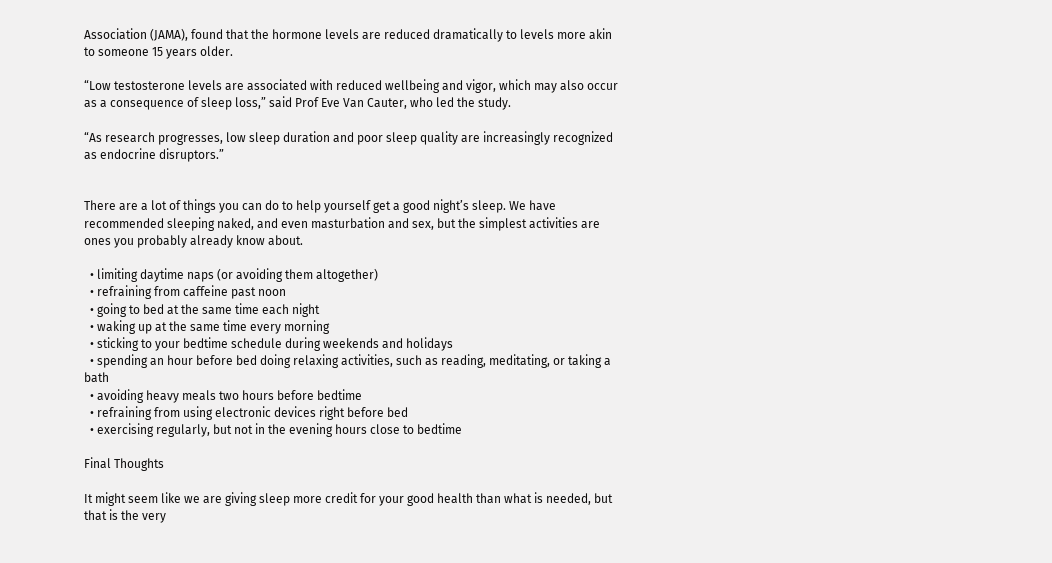Association (JAMA), found that the hormone levels are reduced dramatically to levels more akin to someone 15 years older.

“Low testosterone levels are associated with reduced wellbeing and vigor, which may also occur as a consequence of sleep loss,” said Prof Eve Van Cauter, who led the study.

“As research progresses, low sleep duration and poor sleep quality are increasingly recognized as endocrine disruptors.”


There are a lot of things you can do to help yourself get a good night’s sleep. We have recommended sleeping naked, and even masturbation and sex, but the simplest activities are ones you probably already know about.

  • limiting daytime naps (or avoiding them altogether)
  • refraining from caffeine past noon
  • going to bed at the same time each night
  • waking up at the same time every morning
  • sticking to your bedtime schedule during weekends and holidays
  • spending an hour before bed doing relaxing activities, such as reading, meditating, or taking a bath
  • avoiding heavy meals two hours before bedtime
  • refraining from using electronic devices right before bed
  • exercising regularly, but not in the evening hours close to bedtime

Final Thoughts

It might seem like we are giving sleep more credit for your good health than what is needed, but that is the very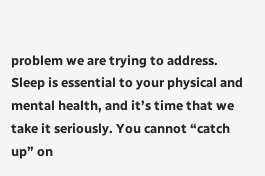problem we are trying to address. Sleep is essential to your physical and mental health, and it’s time that we take it seriously. You cannot “catch up” on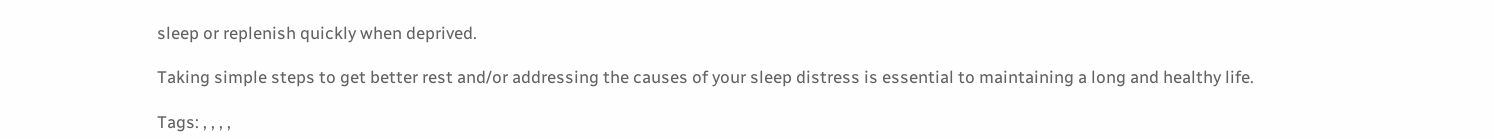sleep or replenish quickly when deprived.

Taking simple steps to get better rest and/or addressing the causes of your sleep distress is essential to maintaining a long and healthy life.

Tags: , , , ,